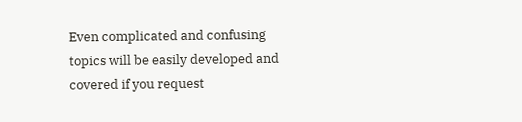Even complicated and confusing topics will be easily developed and covered if you request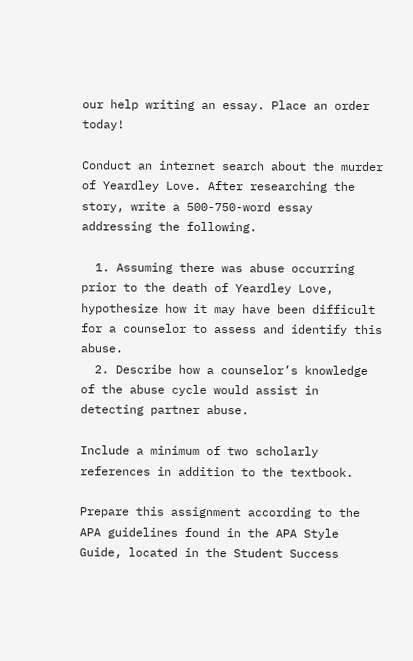our help writing an essay. Place an order today!

Conduct an internet search about the murder of Yeardley Love. After researching the story, write a 500-750-word essay addressing the following.

  1. Assuming there was abuse occurring prior to the death of Yeardley Love, hypothesize how it may have been difficult for a counselor to assess and identify this abuse.
  2. Describe how a counselor’s knowledge of the abuse cycle would assist in detecting partner abuse.

Include a minimum of two scholarly references in addition to the textbook.

Prepare this assignment according to the APA guidelines found in the APA Style Guide, located in the Student Success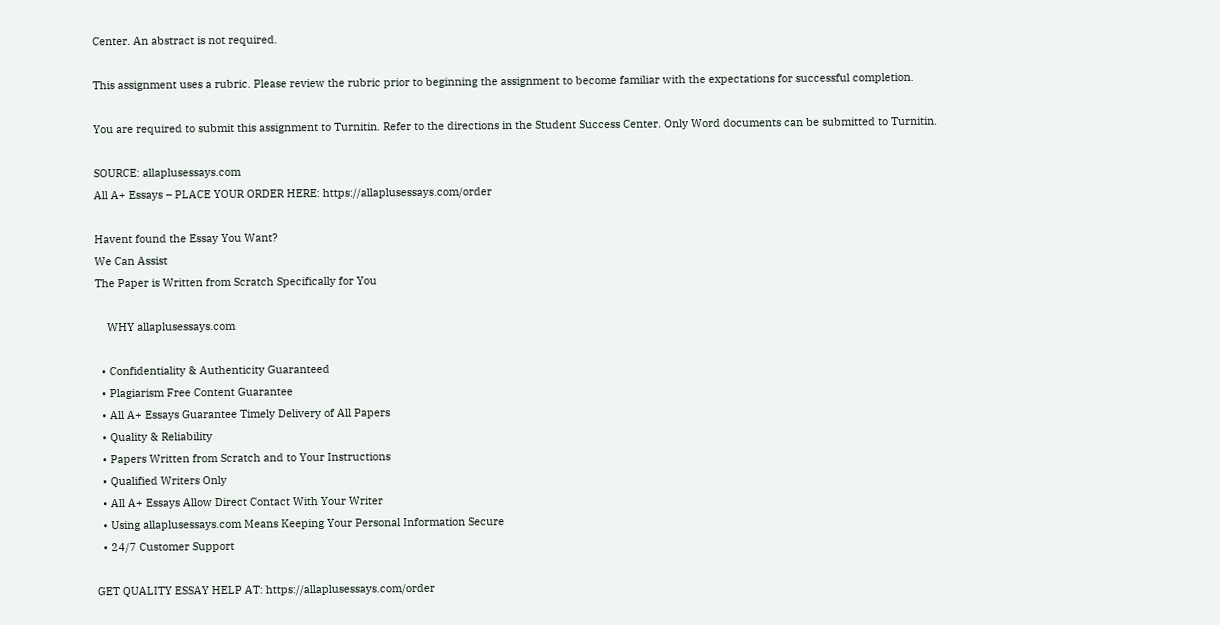Center. An abstract is not required.

This assignment uses a rubric. Please review the rubric prior to beginning the assignment to become familiar with the expectations for successful completion.

You are required to submit this assignment to Turnitin. Refer to the directions in the Student Success Center. Only Word documents can be submitted to Turnitin.

SOURCE: allaplusessays.com
All A+ Essays – PLACE YOUR ORDER HERE: https://allaplusessays.com/order

Havent found the Essay You Want?
We Can Assist
The Paper is Written from Scratch Specifically for You

    WHY allaplusessays.com

  • Confidentiality & Authenticity Guaranteed
  • Plagiarism Free Content Guarantee
  • All A+ Essays Guarantee Timely Delivery of All Papers
  • Quality & Reliability
  • Papers Written from Scratch and to Your Instructions
  • Qualified Writers Only
  • All A+ Essays Allow Direct Contact With Your Writer
  • Using allaplusessays.com Means Keeping Your Personal Information Secure
  • 24/7 Customer Support

GET QUALITY ESSAY HELP AT: https://allaplusessays.com/order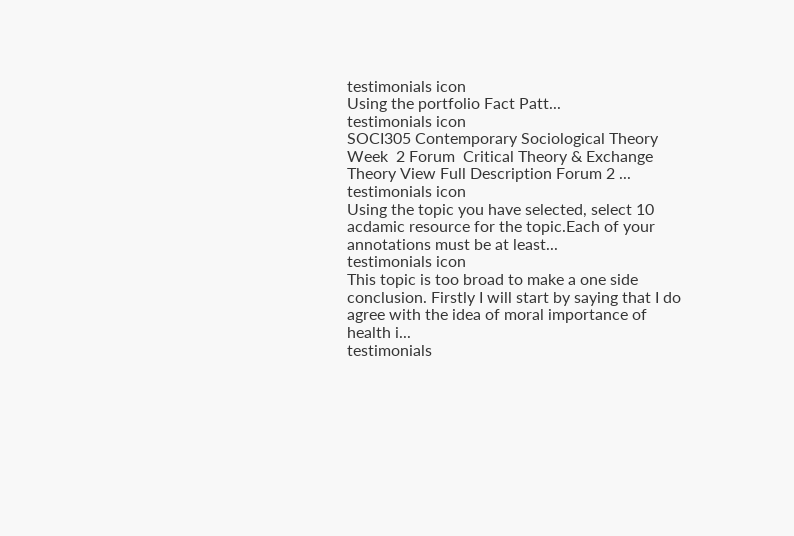testimonials icon
Using the portfolio Fact Patt...
testimonials icon
SOCI305 Contemporary Sociological Theory Week  2 Forum  Critical Theory & Exchange Theory View Full Description Forum 2 ...
testimonials icon
Using the topic you have selected, select 10 acdamic resource for the topic.Each of your annotations must be at least...
testimonials icon
This topic is too broad to make a one side conclusion. Firstly I will start by saying that I do agree with the idea of moral importance of health i...
testimonials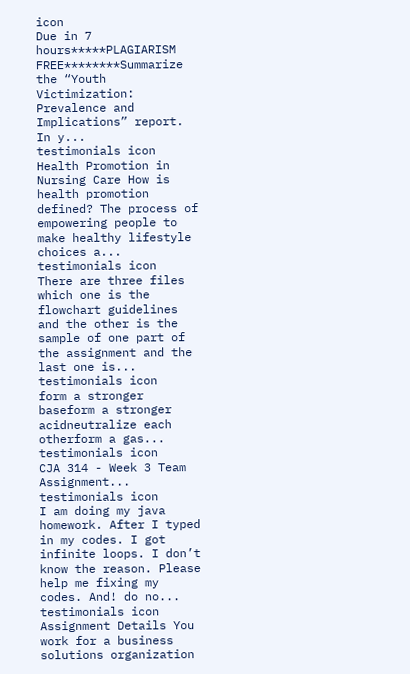icon
Due in 7 hours*****PLAGIARISM FREE********Summarize the “Youth Victimization: Prevalence and Implications” report. In y...
testimonials icon
Health Promotion in Nursing Care How is health promotion defined? The process of empowering people to make healthy lifestyle choices a...
testimonials icon
There are three files which one is the flowchart guidelines and the other is the sample of one part of the assignment and the last one is...
testimonials icon
form a stronger baseform a stronger acidneutralize each otherform a gas...
testimonials icon
CJA 314 - Week 3 Team Assignment...
testimonials icon
I am doing my java homework. After I typed in my codes. I got infinite loops. I don’t know the reason. Please help me fixing my codes. And! do no...
testimonials icon
Assignment Details You work for a business solutions organization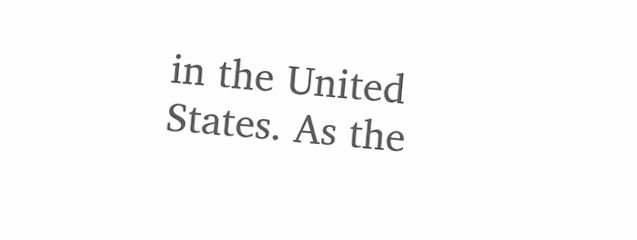in the United States. As the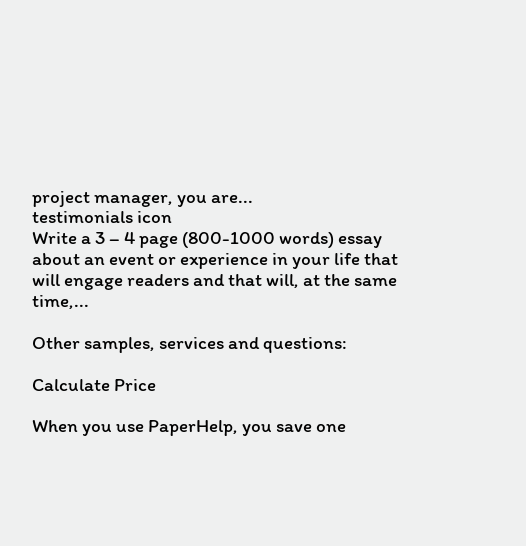project manager, you are...
testimonials icon
Write a 3 – 4 page (800-1000 words) essay about an event or experience in your life that will engage readers and that will, at the same time,...

Other samples, services and questions:

Calculate Price

When you use PaperHelp, you save one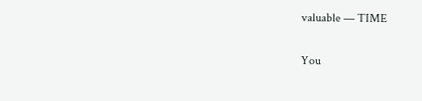valuable — TIME

You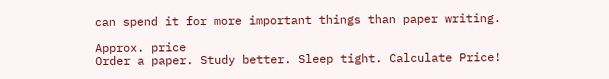can spend it for more important things than paper writing.

Approx. price
Order a paper. Study better. Sleep tight. Calculate Price!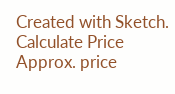Created with Sketch.
Calculate Price
Approx. price